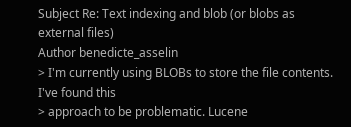Subject Re: Text indexing and blob (or blobs as external files)
Author benedicte_asselin
> I'm currently using BLOBs to store the file contents. I've found this
> approach to be problematic. Lucene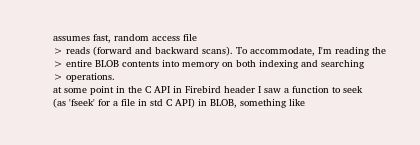assumes fast, random access file
> reads (forward and backward scans). To accommodate, I'm reading the
> entire BLOB contents into memory on both indexing and searching
> operations.
at some point in the C API in Firebird header I saw a function to seek
(as 'fseek' for a file in std C API) in BLOB, something like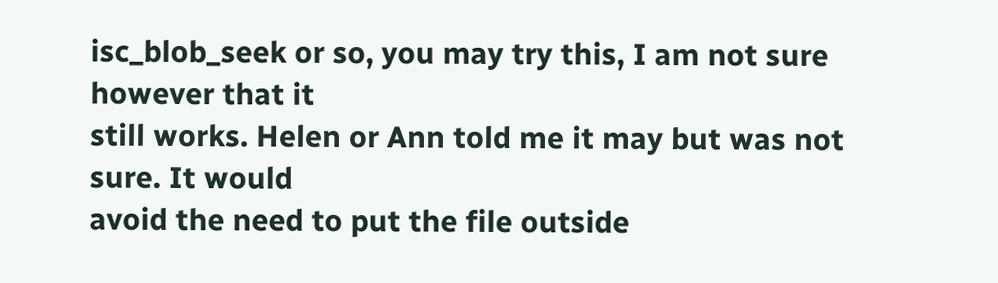isc_blob_seek or so, you may try this, I am not sure however that it
still works. Helen or Ann told me it may but was not sure. It would
avoid the need to put the file outside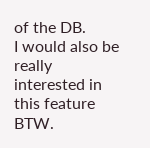of the DB.
I would also be really interested in this feature BTW.